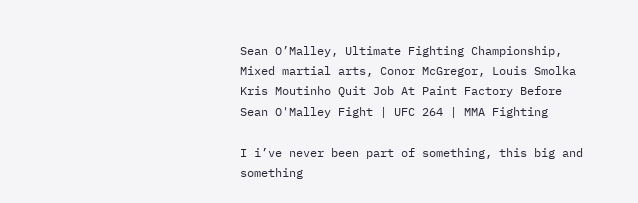Sean O’Malley, Ultimate Fighting Championship, Mixed martial arts, Conor McGregor, Louis Smolka Kris Moutinho Quit Job At Paint Factory Before Sean O'Malley Fight | UFC 264 | MMA Fighting

I i’ve never been part of something, this big and something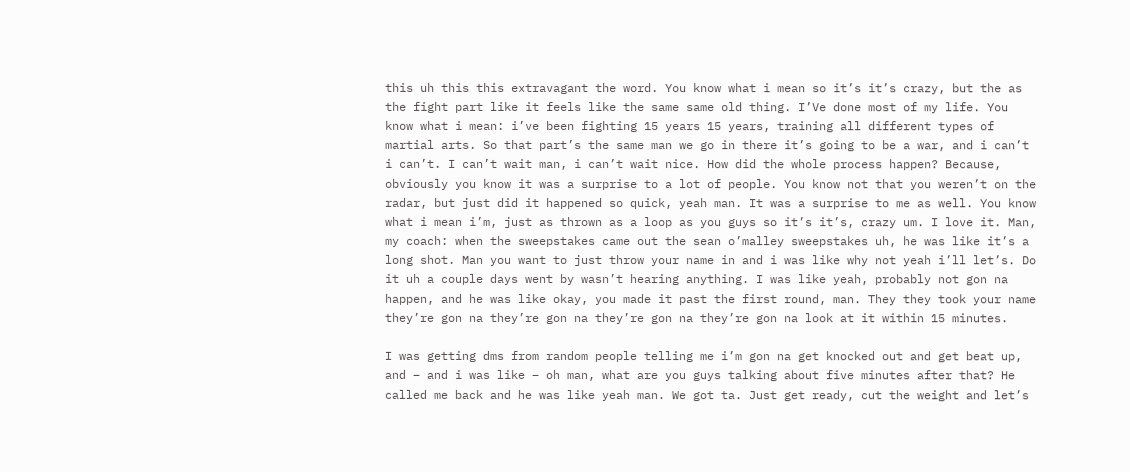this uh this this extravagant the word. You know what i mean so it’s it’s crazy, but the as the fight part like it feels like the same same old thing. I’Ve done most of my life. You know what i mean: i’ve been fighting 15 years 15 years, training all different types of martial arts. So that part’s the same man we go in there it’s going to be a war, and i can’t i can’t. I can’t wait man, i can’t wait nice. How did the whole process happen? Because, obviously you know it was a surprise to a lot of people. You know not that you weren’t on the radar, but just did it happened so quick, yeah man. It was a surprise to me as well. You know what i mean i’m, just as thrown as a loop as you guys so it’s it’s, crazy um. I love it. Man, my coach: when the sweepstakes came out the sean o’malley sweepstakes uh, he was like it’s a long shot. Man you want to just throw your name in and i was like why not yeah i’ll let’s. Do it uh a couple days went by wasn’t hearing anything. I was like yeah, probably not gon na happen, and he was like okay, you made it past the first round, man. They they took your name they’re gon na they’re gon na they’re gon na they’re gon na look at it within 15 minutes.

I was getting dms from random people telling me i’m gon na get knocked out and get beat up, and – and i was like – oh man, what are you guys talking about five minutes after that? He called me back and he was like yeah man. We got ta. Just get ready, cut the weight and let’s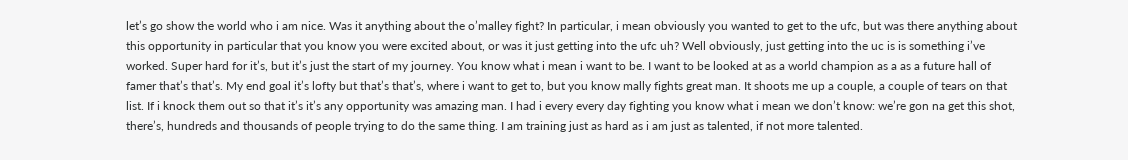let’s go show the world who i am nice. Was it anything about the o’malley fight? In particular, i mean obviously you wanted to get to the ufc, but was there anything about this opportunity in particular that you know you were excited about, or was it just getting into the ufc uh? Well obviously, just getting into the uc is is something i’ve worked. Super hard for it’s, but it’s just the start of my journey. You know what i mean i want to be. I want to be looked at as a world champion as a as a future hall of famer that’s that’s. My end goal it’s lofty but that’s that’s, where i want to get to, but you know mally fights great man. It shoots me up a couple, a couple of tears on that list. If i knock them out so that it’s it’s any opportunity was amazing man. I had i every every day fighting you know what i mean we don’t know: we’re gon na get this shot, there’s, hundreds and thousands of people trying to do the same thing. I am training just as hard as i am just as talented, if not more talented.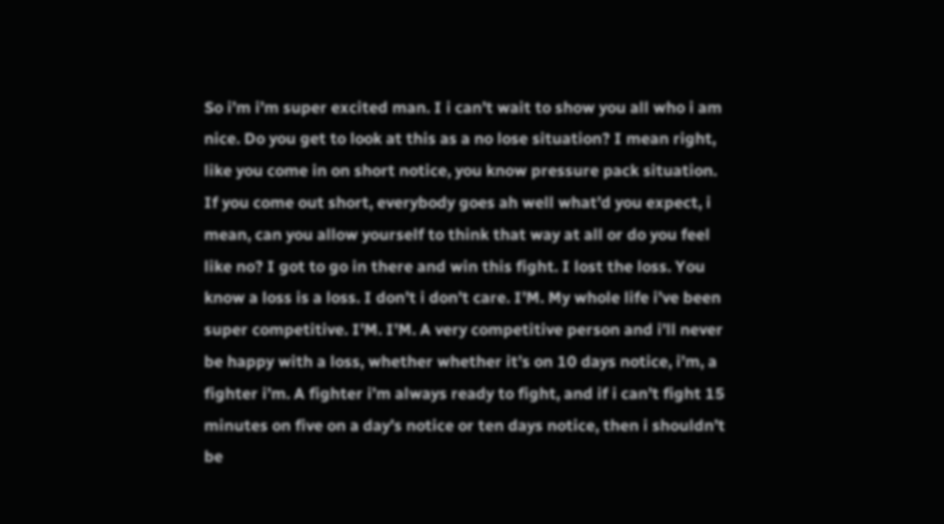So i’m i’m super excited man. I i can’t wait to show you all who i am nice. Do you get to look at this as a no lose situation? I mean right, like you come in on short notice, you know pressure pack situation. If you come out short, everybody goes ah well what’d you expect, i mean, can you allow yourself to think that way at all or do you feel like no? I got to go in there and win this fight. I lost the loss. You know a loss is a loss. I don’t i don’t care. I’M. My whole life i’ve been super competitive. I’M. I’M. A very competitive person and i’ll never be happy with a loss, whether whether it’s on 10 days notice, i’m, a fighter i’m. A fighter i’m always ready to fight, and if i can’t fight 15 minutes on five on a day’s notice or ten days notice, then i shouldn’t be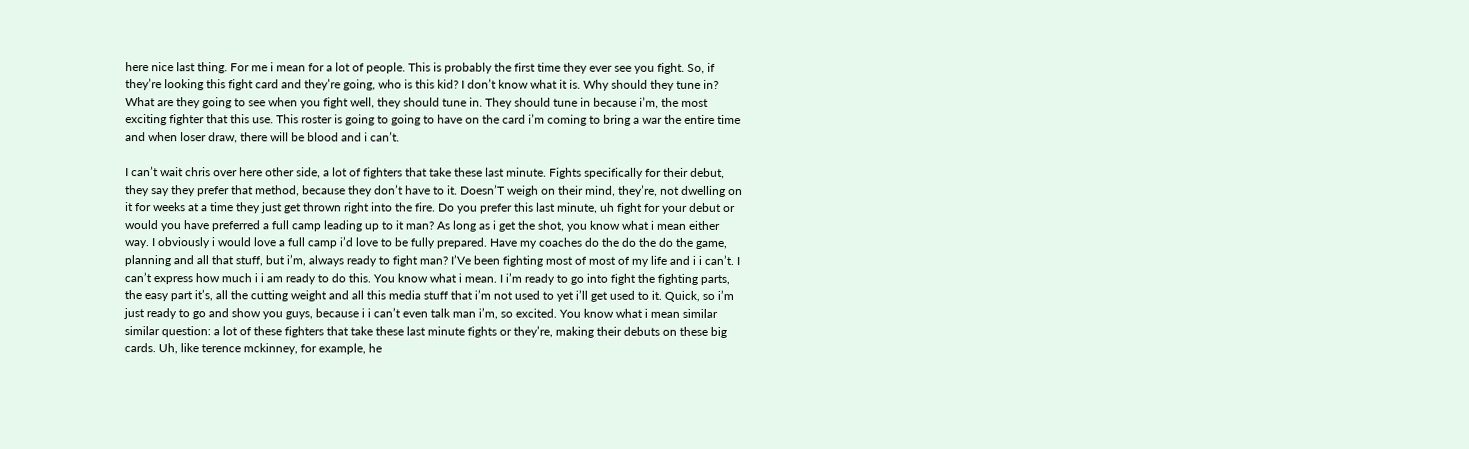here nice last thing. For me i mean for a lot of people. This is probably the first time they ever see you fight. So, if they’re looking this fight card and they’re going, who is this kid? I don’t know what it is. Why should they tune in? What are they going to see when you fight well, they should tune in. They should tune in because i’m, the most exciting fighter that this use. This roster is going to going to have on the card i’m coming to bring a war the entire time and when loser draw, there will be blood and i can’t.

I can’t wait chris over here other side, a lot of fighters that take these last minute. Fights specifically for their debut, they say they prefer that method, because they don’t have to it. Doesn’T weigh on their mind, they’re, not dwelling on it for weeks at a time they just get thrown right into the fire. Do you prefer this last minute, uh fight for your debut or would you have preferred a full camp leading up to it man? As long as i get the shot, you know what i mean either way. I obviously i would love a full camp i’d love to be fully prepared. Have my coaches do the do the do the game, planning and all that stuff, but i’m, always ready to fight man? I’Ve been fighting most of most of my life and i i can’t. I can’t express how much i i am ready to do this. You know what i mean. I i’m ready to go into fight the fighting parts, the easy part it’s, all the cutting weight and all this media stuff that i’m not used to yet i’ll get used to it. Quick, so i’m just ready to go and show you guys, because i i can’t even talk man i’m, so excited. You know what i mean similar similar question: a lot of these fighters that take these last minute fights or they’re, making their debuts on these big cards. Uh, like terence mckinney, for example, he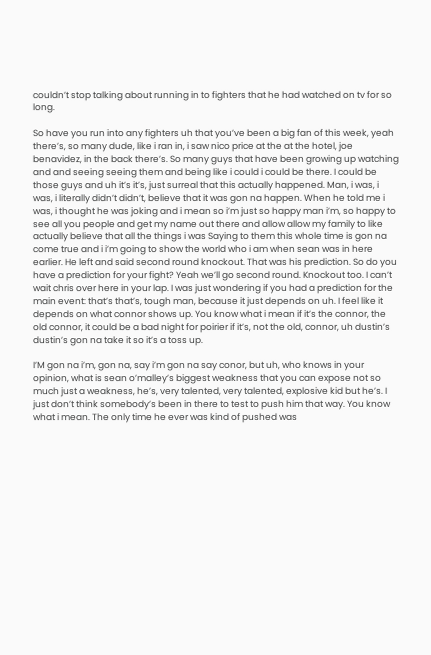couldn’t stop talking about running in to fighters that he had watched on tv for so long.

So have you run into any fighters uh that you’ve been a big fan of this week, yeah there’s, so many dude, like i ran in, i saw nico price at the at the hotel, joe benavidez, in the back there’s. So many guys that have been growing up watching and and seeing seeing them and being like i could i could be there. I could be those guys and uh it’s it’s, just surreal that this actually happened. Man, i was, i was, i literally didn’t didn’t, believe that it was gon na happen. When he told me i was, i thought he was joking and i mean so i’m just so happy man i’m, so happy to see all you people and get my name out there and allow allow my family to like actually believe that all the things i was Saying to them this whole time is gon na come true and i i’m going to show the world who i am when sean was in here earlier. He left and said second round knockout. That was his prediction. So do you have a prediction for your fight? Yeah we’ll go second round. Knockout too. I can’t wait chris over here in your lap. I was just wondering if you had a prediction for the main event: that’s that’s, tough man, because it just depends on uh. I feel like it depends on what connor shows up. You know what i mean if it’s the connor, the old connor, it could be a bad night for poirier if it’s, not the old, connor, uh dustin’s dustin’s gon na take it so it’s a toss up.

I’M gon na i’m, gon na, say i’m gon na say conor, but uh, who knows in your opinion, what is sean o’malley’s biggest weakness that you can expose not so much just a weakness, he’s, very talented, very talented, explosive kid but he’s. I just don’t think somebody’s been in there to test to push him that way. You know what i mean. The only time he ever was kind of pushed was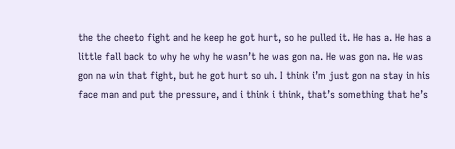the the cheeto fight and he keep he got hurt, so he pulled it. He has a. He has a little fall back to why he why he wasn’t he was gon na. He was gon na. He was gon na win that fight, but he got hurt so uh. I think i’m just gon na stay in his face man and put the pressure, and i think i think, that’s something that he’s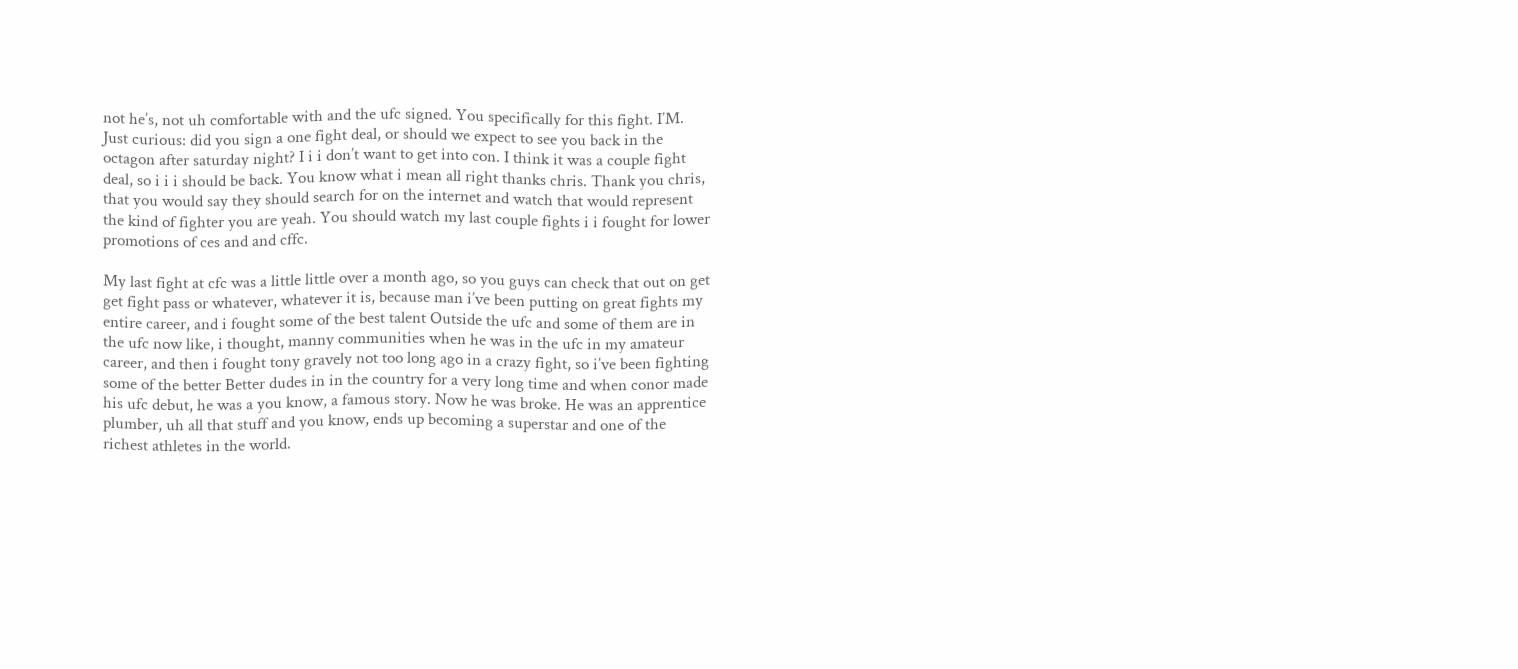not he’s, not uh comfortable with and the ufc signed. You specifically for this fight. I’M. Just curious: did you sign a one fight deal, or should we expect to see you back in the octagon after saturday night? I i i don’t want to get into con. I think it was a couple fight deal, so i i i should be back. You know what i mean all right thanks chris. Thank you chris, that you would say they should search for on the internet and watch that would represent the kind of fighter you are yeah. You should watch my last couple fights i i fought for lower promotions of ces and and cffc.

My last fight at cfc was a little little over a month ago, so you guys can check that out on get get fight pass or whatever, whatever it is, because man i’ve been putting on great fights my entire career, and i fought some of the best talent Outside the ufc and some of them are in the ufc now like, i thought, manny communities when he was in the ufc in my amateur career, and then i fought tony gravely not too long ago in a crazy fight, so i’ve been fighting some of the better Better dudes in in the country for a very long time and when conor made his ufc debut, he was a you know, a famous story. Now he was broke. He was an apprentice plumber, uh all that stuff and you know, ends up becoming a superstar and one of the richest athletes in the world.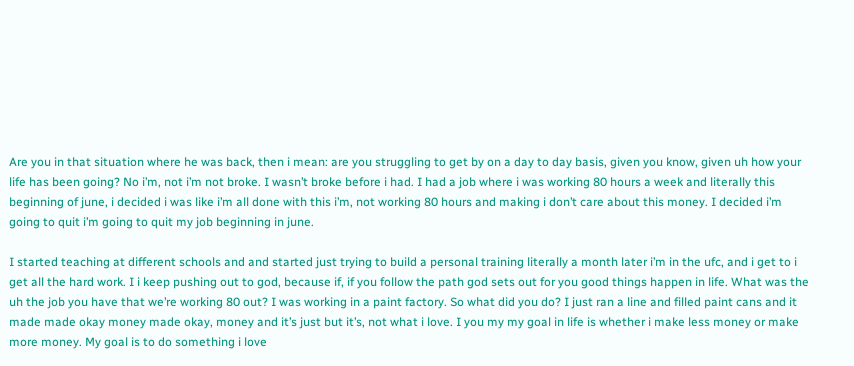Are you in that situation where he was back, then i mean: are you struggling to get by on a day to day basis, given you know, given uh how your life has been going? No i’m, not i’m not broke. I wasn’t broke before i had. I had a job where i was working 80 hours a week and literally this beginning of june, i decided i was like i’m all done with this i’m, not working 80 hours and making i don’t care about this money. I decided i’m going to quit i’m going to quit my job beginning in june.

I started teaching at different schools and and started just trying to build a personal training literally a month later i’m in the ufc, and i get to i get all the hard work. I i keep pushing out to god, because if, if you follow the path god sets out for you good things happen in life. What was the uh the job you have that we’re working 80 out? I was working in a paint factory. So what did you do? I just ran a line and filled paint cans and it made made okay money made okay, money and it’s just but it’s, not what i love. I you my my goal in life is whether i make less money or make more money. My goal is to do something i love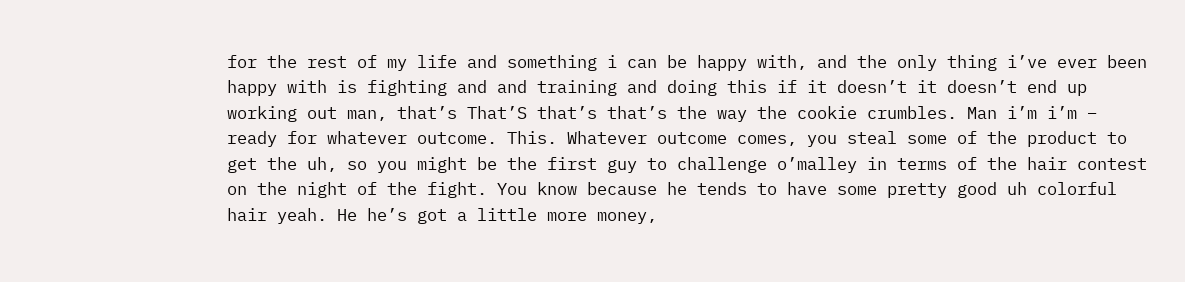for the rest of my life and something i can be happy with, and the only thing i’ve ever been happy with is fighting and and training and doing this if it doesn’t it doesn’t end up working out man, that’s That’S that’s that’s the way the cookie crumbles. Man i’m i’m – ready for whatever outcome. This. Whatever outcome comes, you steal some of the product to get the uh, so you might be the first guy to challenge o’malley in terms of the hair contest on the night of the fight. You know because he tends to have some pretty good uh colorful hair yeah. He he’s got a little more money,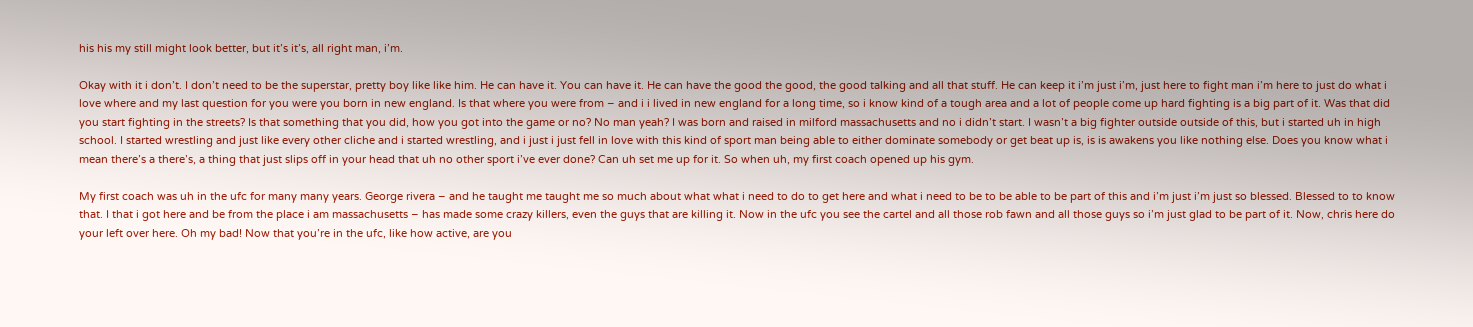his his my still might look better, but it’s it’s, all right man, i’m.

Okay with it i don’t. I don’t need to be the superstar, pretty boy like like him. He can have it. You can have it. He can have the good the good, the good talking and all that stuff. He can keep it i’m just i’m, just here to fight man i’m here to just do what i love where and my last question for you were you born in new england. Is that where you were from – and i i lived in new england for a long time, so i know kind of a tough area and a lot of people come up hard fighting is a big part of it. Was that did you start fighting in the streets? Is that something that you did, how you got into the game or no? No man yeah? I was born and raised in milford massachusetts and no i didn’t start. I wasn’t a big fighter outside outside of this, but i started uh in high school. I started wrestling and just like every other cliche and i started wrestling, and i just i just fell in love with this kind of sport man being able to either dominate somebody or get beat up is, is is awakens you like nothing else. Does you know what i mean there’s a there’s, a thing that just slips off in your head that uh no other sport i’ve ever done? Can uh set me up for it. So when uh, my first coach opened up his gym.

My first coach was uh in the ufc for many many years. George rivera – and he taught me taught me so much about what what i need to do to get here and what i need to be to be able to be part of this and i’m just i’m just so blessed. Blessed to to know that. I that i got here and be from the place i am massachusetts – has made some crazy killers, even the guys that are killing it. Now in the ufc you see the cartel and all those rob fawn and all those guys so i’m just glad to be part of it. Now, chris here do your left over here. Oh my bad! Now that you’re in the ufc, like how active, are you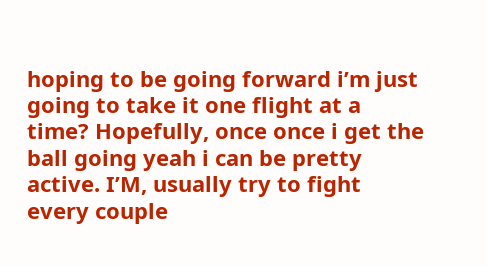hoping to be going forward i’m just going to take it one flight at a time? Hopefully, once once i get the ball going yeah i can be pretty active. I’M, usually try to fight every couple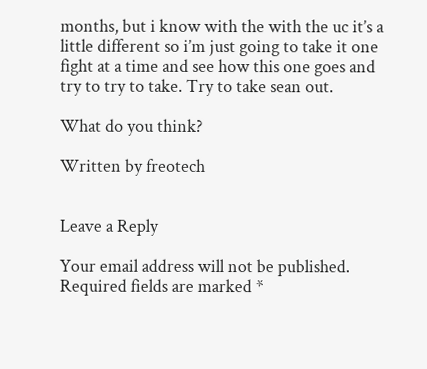months, but i know with the with the uc it’s a little different so i’m just going to take it one fight at a time and see how this one goes and try to try to take. Try to take sean out.

What do you think?

Written by freotech


Leave a Reply

Your email address will not be published. Required fields are marked *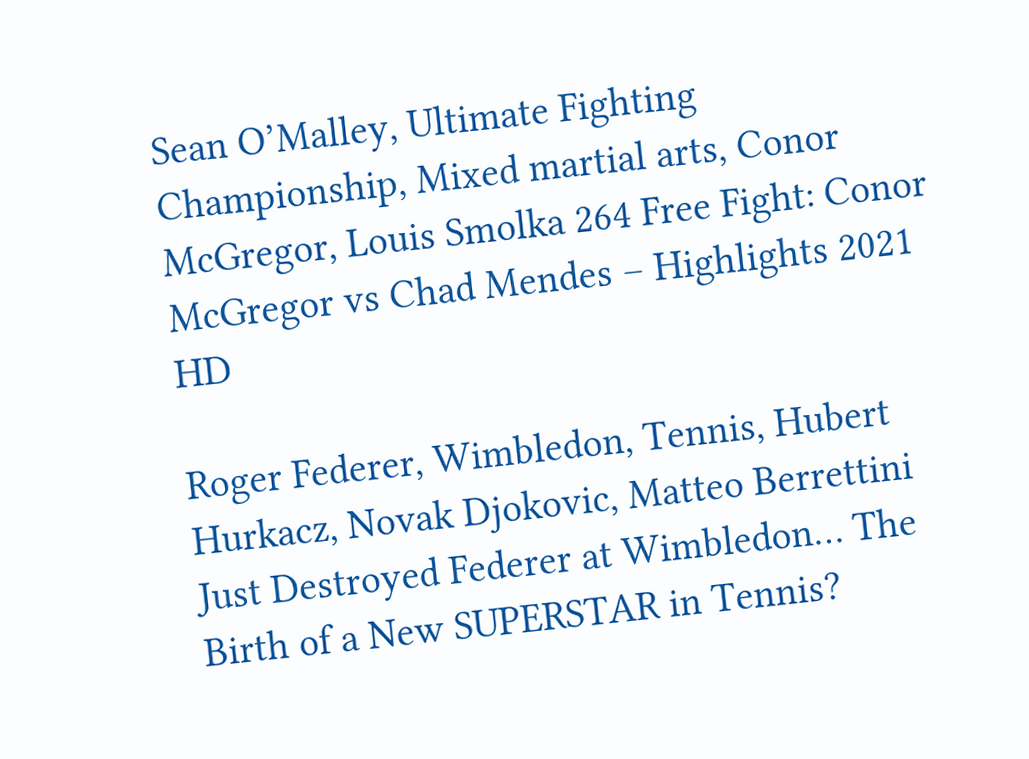Sean O’Malley, Ultimate Fighting Championship, Mixed martial arts, Conor McGregor, Louis Smolka 264 Free Fight: Conor McGregor vs Chad Mendes – Highlights 2021 HD

Roger Federer, Wimbledon, Tennis, Hubert Hurkacz, Novak Djokovic, Matteo Berrettini Just Destroyed Federer at Wimbledon… The Birth of a New SUPERSTAR in Tennis?